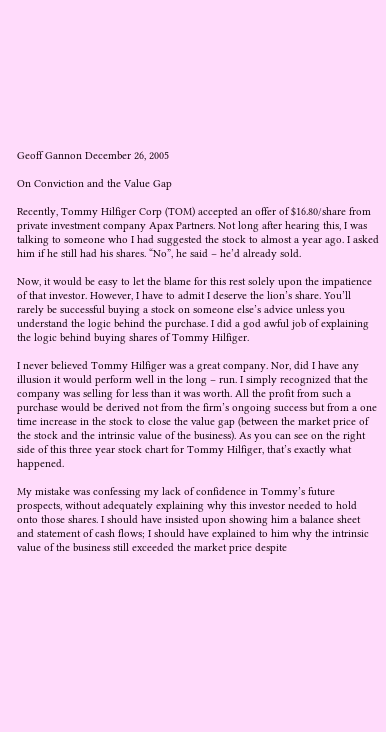Geoff Gannon December 26, 2005

On Conviction and the Value Gap

Recently, Tommy Hilfiger Corp (TOM) accepted an offer of $16.80/share from private investment company Apax Partners. Not long after hearing this, I was talking to someone who I had suggested the stock to almost a year ago. I asked him if he still had his shares. “No”, he said – he’d already sold.

Now, it would be easy to let the blame for this rest solely upon the impatience of that investor. However, I have to admit I deserve the lion’s share. You’ll rarely be successful buying a stock on someone else’s advice unless you understand the logic behind the purchase. I did a god awful job of explaining the logic behind buying shares of Tommy Hilfiger.

I never believed Tommy Hilfiger was a great company. Nor, did I have any illusion it would perform well in the long – run. I simply recognized that the company was selling for less than it was worth. All the profit from such a purchase would be derived not from the firm’s ongoing success but from a one time increase in the stock to close the value gap (between the market price of the stock and the intrinsic value of the business). As you can see on the right side of this three year stock chart for Tommy Hilfiger, that’s exactly what happened.

My mistake was confessing my lack of confidence in Tommy’s future prospects, without adequately explaining why this investor needed to hold onto those shares. I should have insisted upon showing him a balance sheet and statement of cash flows; I should have explained to him why the intrinsic value of the business still exceeded the market price despite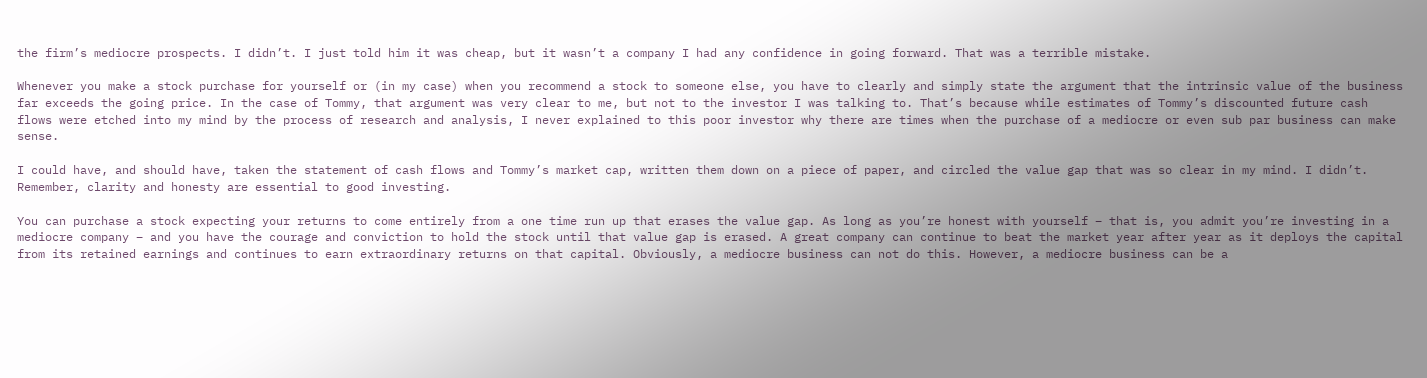the firm’s mediocre prospects. I didn’t. I just told him it was cheap, but it wasn’t a company I had any confidence in going forward. That was a terrible mistake.

Whenever you make a stock purchase for yourself or (in my case) when you recommend a stock to someone else, you have to clearly and simply state the argument that the intrinsic value of the business far exceeds the going price. In the case of Tommy, that argument was very clear to me, but not to the investor I was talking to. That’s because while estimates of Tommy’s discounted future cash flows were etched into my mind by the process of research and analysis, I never explained to this poor investor why there are times when the purchase of a mediocre or even sub par business can make sense.

I could have, and should have, taken the statement of cash flows and Tommy’s market cap, written them down on a piece of paper, and circled the value gap that was so clear in my mind. I didn’t. Remember, clarity and honesty are essential to good investing.

You can purchase a stock expecting your returns to come entirely from a one time run up that erases the value gap. As long as you’re honest with yourself – that is, you admit you’re investing in a mediocre company – and you have the courage and conviction to hold the stock until that value gap is erased. A great company can continue to beat the market year after year as it deploys the capital from its retained earnings and continues to earn extraordinary returns on that capital. Obviously, a mediocre business can not do this. However, a mediocre business can be a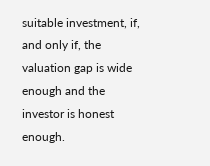suitable investment, if, and only if, the valuation gap is wide enough and the investor is honest enough.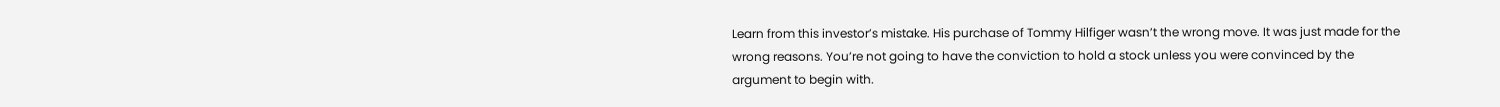Learn from this investor’s mistake. His purchase of Tommy Hilfiger wasn’t the wrong move. It was just made for the wrong reasons. You’re not going to have the conviction to hold a stock unless you were convinced by the argument to begin with.